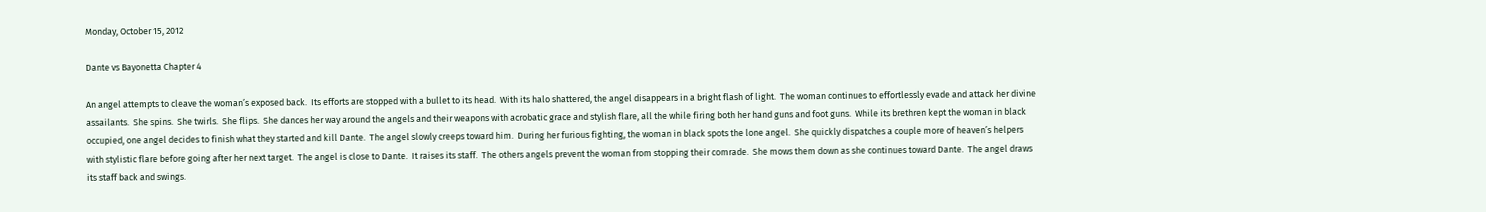Monday, October 15, 2012

Dante vs Bayonetta Chapter 4

An angel attempts to cleave the woman’s exposed back.  Its efforts are stopped with a bullet to its head.  With its halo shattered, the angel disappears in a bright flash of light.  The woman continues to effortlessly evade and attack her divine assailants.  She spins.  She twirls.  She flips.  She dances her way around the angels and their weapons with acrobatic grace and stylish flare, all the while firing both her hand guns and foot guns.  While its brethren kept the woman in black occupied, one angel decides to finish what they started and kill Dante.  The angel slowly creeps toward him.  During her furious fighting, the woman in black spots the lone angel.  She quickly dispatches a couple more of heaven’s helpers with stylistic flare before going after her next target.  The angel is close to Dante.  It raises its staff.  The others angels prevent the woman from stopping their comrade.  She mows them down as she continues toward Dante.  The angel draws its staff back and swings.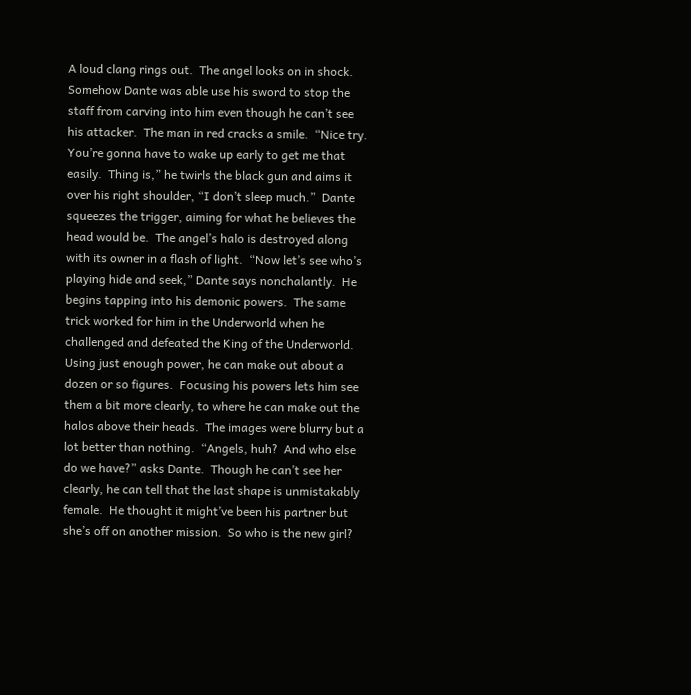A loud clang rings out.  The angel looks on in shock.  Somehow Dante was able use his sword to stop the staff from carving into him even though he can’t see his attacker.  The man in red cracks a smile.  “Nice try.  You’re gonna have to wake up early to get me that easily.  Thing is,” he twirls the black gun and aims it over his right shoulder, “I don’t sleep much.”  Dante squeezes the trigger, aiming for what he believes the head would be.  The angel’s halo is destroyed along with its owner in a flash of light.  “Now let’s see who’s playing hide and seek,” Dante says nonchalantly.  He begins tapping into his demonic powers.  The same trick worked for him in the Underworld when he challenged and defeated the King of the Underworld.  Using just enough power, he can make out about a dozen or so figures.  Focusing his powers lets him see them a bit more clearly, to where he can make out the halos above their heads.  The images were blurry but a lot better than nothing.  “Angels, huh?  And who else do we have?” asks Dante.  Though he can’t see her clearly, he can tell that the last shape is unmistakably female.  He thought it might’ve been his partner but she’s off on another mission.  So who is the new girl?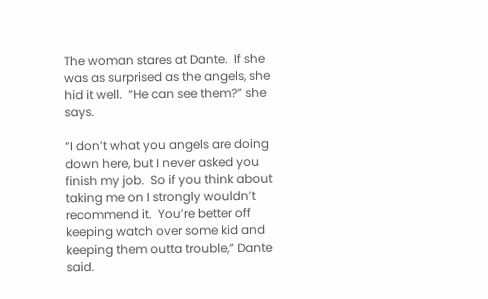The woman stares at Dante.  If she was as surprised as the angels, she hid it well.  “He can see them?” she says.

“I don’t what you angels are doing down here, but I never asked you finish my job.  So if you think about taking me on I strongly wouldn’t recommend it.  You’re better off keeping watch over some kid and keeping them outta trouble,” Dante said.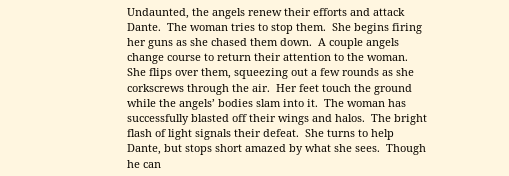Undaunted, the angels renew their efforts and attack Dante.  The woman tries to stop them.  She begins firing her guns as she chased them down.  A couple angels change course to return their attention to the woman.  She flips over them, squeezing out a few rounds as she corkscrews through the air.  Her feet touch the ground while the angels’ bodies slam into it.  The woman has successfully blasted off their wings and halos.  The bright flash of light signals their defeat.  She turns to help Dante, but stops short amazed by what she sees.  Though he can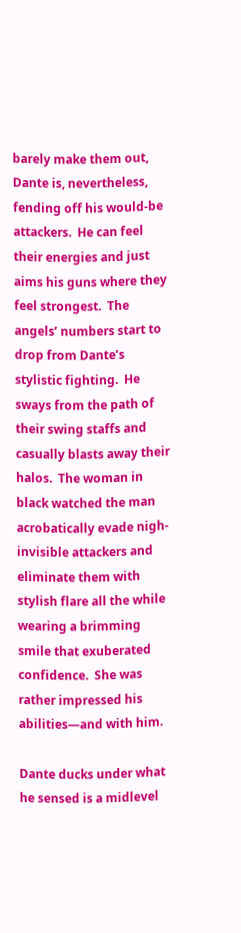barely make them out, Dante is, nevertheless, fending off his would-be attackers.  He can feel their energies and just aims his guns where they feel strongest.  The angels’ numbers start to drop from Dante’s stylistic fighting.  He sways from the path of their swing staffs and casually blasts away their halos.  The woman in black watched the man acrobatically evade nigh-invisible attackers and eliminate them with stylish flare all the while wearing a brimming smile that exuberated confidence.  She was rather impressed his abilities—and with him.

Dante ducks under what he sensed is a midlevel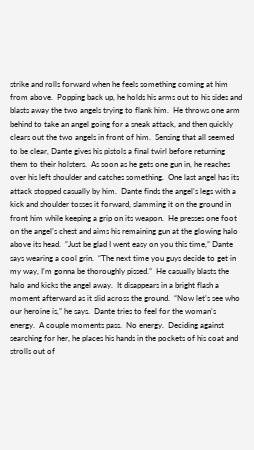strike and rolls forward when he feels something coming at him from above.  Popping back up, he holds his arms out to his sides and blasts away the two angels trying to flank him.  He throws one arm behind to take an angel going for a sneak attack, and then quickly clears out the two angels in front of him.  Sensing that all seemed to be clear, Dante gives his pistols a final twirl before returning them to their holsters.  As soon as he gets one gun in, he reaches over his left shoulder and catches something.  One last angel has its attack stopped casually by him.  Dante finds the angel’s legs with a kick and shoulder tosses it forward, slamming it on the ground in front him while keeping a grip on its weapon.  He presses one foot on the angel’s chest and aims his remaining gun at the glowing halo above its head.  “Just be glad I went easy on you this time,” Dante says wearing a cool grin.  “The next time you guys decide to get in my way, I’m gonna be thoroughly pissed.”  He casually blasts the halo and kicks the angel away.  It disappears in a bright flash a moment afterward as it slid across the ground.  “Now let’s see who our heroine is,” he says.  Dante tries to feel for the woman’s energy.  A couple moments pass.  No energy.  Deciding against searching for her, he places his hands in the pockets of his coat and strolls out of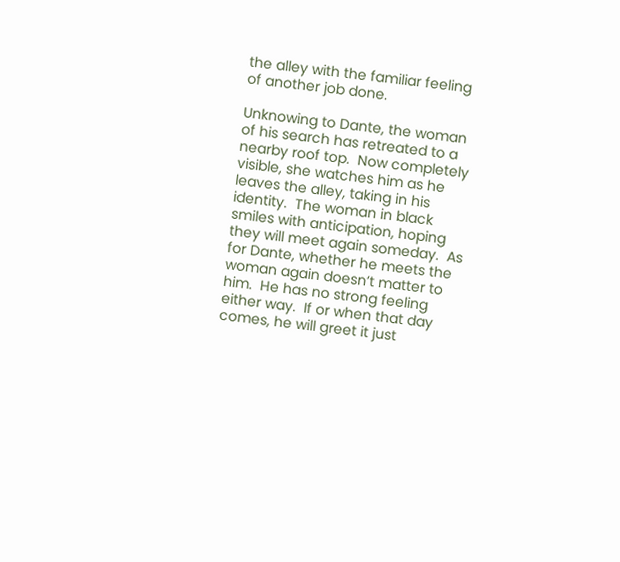the alley with the familiar feeling of another job done.

Unknowing to Dante, the woman of his search has retreated to a nearby roof top.  Now completely visible, she watches him as he leaves the alley, taking in his identity.  The woman in black smiles with anticipation, hoping they will meet again someday.  As for Dante, whether he meets the woman again doesn’t matter to him.  He has no strong feeling either way.  If or when that day comes, he will greet it just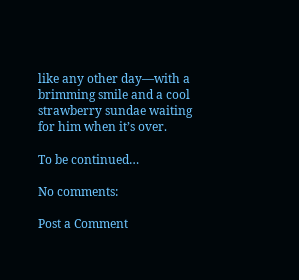like any other day—with a brimming smile and a cool strawberry sundae waiting for him when it’s over.

To be continued…

No comments:

Post a Comment